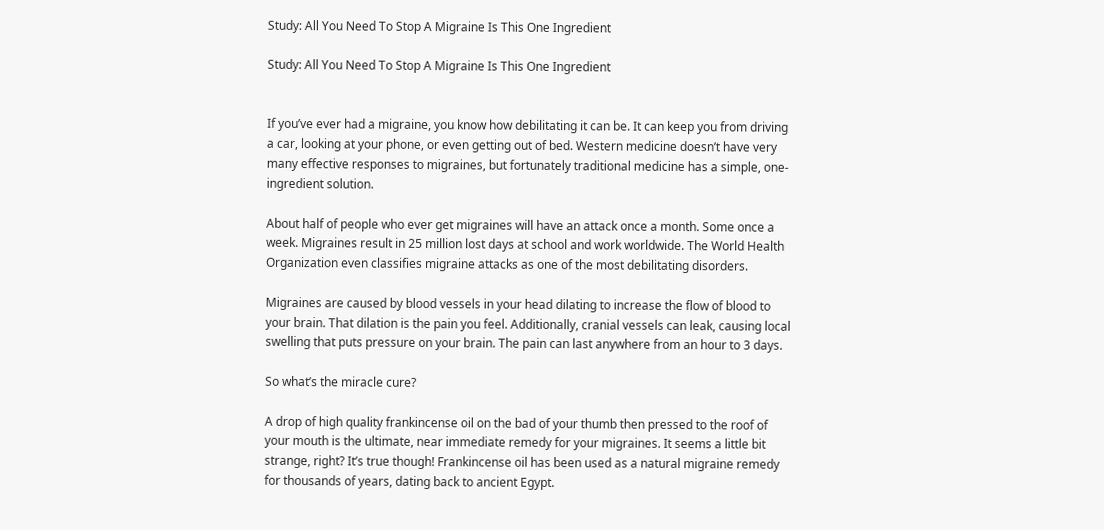Study: All You Need To Stop A Migraine Is This One Ingredient

Study: All You Need To Stop A Migraine Is This One Ingredient


If you’ve ever had a migraine, you know how debilitating it can be. It can keep you from driving a car, looking at your phone, or even getting out of bed. Western medicine doesn’t have very many effective responses to migraines, but fortunately traditional medicine has a simple, one-ingredient solution.

About half of people who ever get migraines will have an attack once a month. Some once a week. Migraines result in 25 million lost days at school and work worldwide. The World Health Organization even classifies migraine attacks as one of the most debilitating disorders.

Migraines are caused by blood vessels in your head dilating to increase the flow of blood to your brain. That dilation is the pain you feel. Additionally, cranial vessels can leak, causing local swelling that puts pressure on your brain. The pain can last anywhere from an hour to 3 days.

So what’s the miracle cure?

A drop of high quality frankincense oil on the bad of your thumb then pressed to the roof of your mouth is the ultimate, near immediate remedy for your migraines. It seems a little bit strange, right? It’s true though! Frankincense oil has been used as a natural migraine remedy for thousands of years, dating back to ancient Egypt.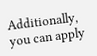Additionally, you can apply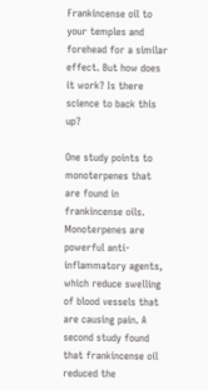Frankincense oil to your temples and forehead for a similar effect. But how does it work? Is there science to back this up?

One study points to monoterpenes that are found in frankincense oils. Monoterpenes are powerful anti-inflammatory agents, which reduce swelling of blood vessels that are causing pain. A second study found that frankincense oil reduced the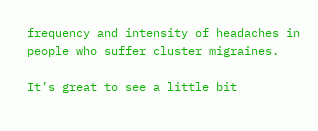frequency and intensity of headaches in people who suffer cluster migraines.

It’s great to see a little bit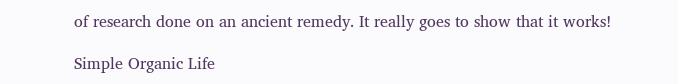of research done on an ancient remedy. It really goes to show that it works!

Simple Organic Life